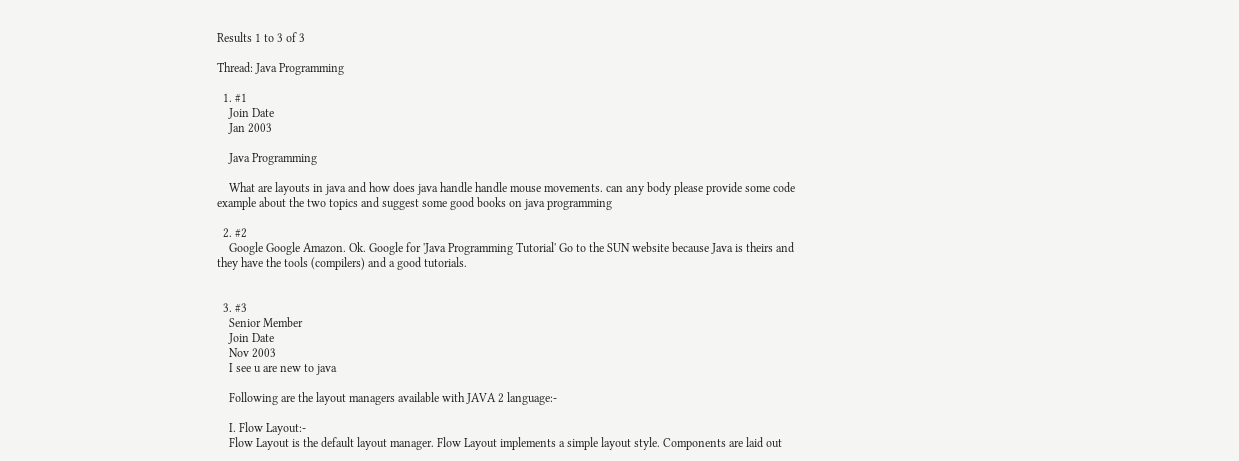Results 1 to 3 of 3

Thread: Java Programming

  1. #1
    Join Date
    Jan 2003

    Java Programming

    What are layouts in java and how does java handle handle mouse movements. can any body please provide some code example about the two topics and suggest some good books on java programming

  2. #2
    Google Google Amazon. Ok. Google for 'Java Programming Tutorial' Go to the SUN website because Java is theirs and they have the tools (compilers) and a good tutorials.


  3. #3
    Senior Member
    Join Date
    Nov 2003
    I see u are new to java

    Following are the layout managers available with JAVA 2 language:-

    I. Flow Layout:-
    Flow Layout is the default layout manager. Flow Layout implements a simple layout style. Components are laid out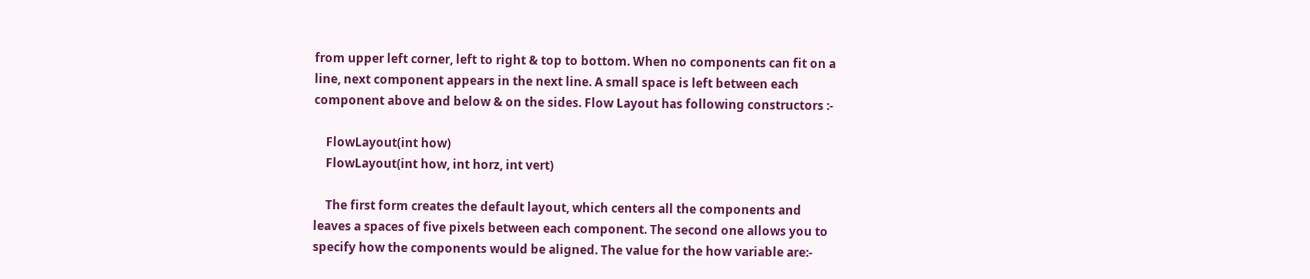from upper left corner, left to right & top to bottom. When no components can fit on a line, next component appears in the next line. A small space is left between each component above and below & on the sides. Flow Layout has following constructors :-

    FlowLayout(int how)
    FlowLayout(int how, int horz, int vert)

    The first form creates the default layout, which centers all the components and leaves a spaces of five pixels between each component. The second one allows you to specify how the components would be aligned. The value for the how variable are:-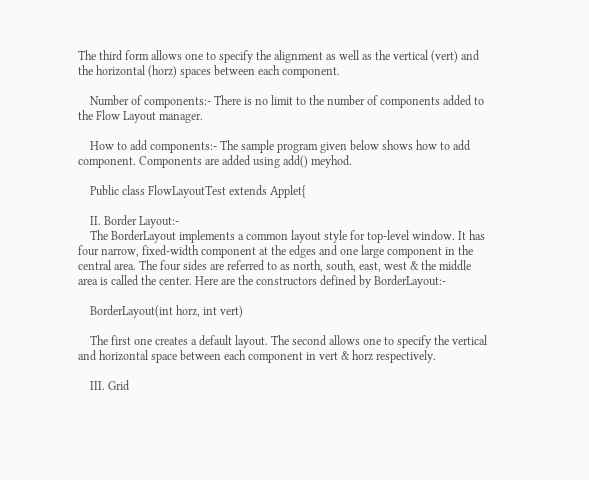The third form allows one to specify the alignment as well as the vertical (vert) and the horizontal (horz) spaces between each component.

    Number of components:- There is no limit to the number of components added to the Flow Layout manager.

    How to add components:- The sample program given below shows how to add component. Components are added using add() meyhod.

    Public class FlowLayoutTest extends Applet{

    II. Border Layout:-
    The BorderLayout implements a common layout style for top-level window. It has four narrow, fixed-width component at the edges and one large component in the central area. The four sides are referred to as north, south, east, west & the middle area is called the center. Here are the constructors defined by BorderLayout:-

    BorderLayout(int horz, int vert)

    The first one creates a default layout. The second allows one to specify the vertical and horizontal space between each component in vert & horz respectively.

    III. Grid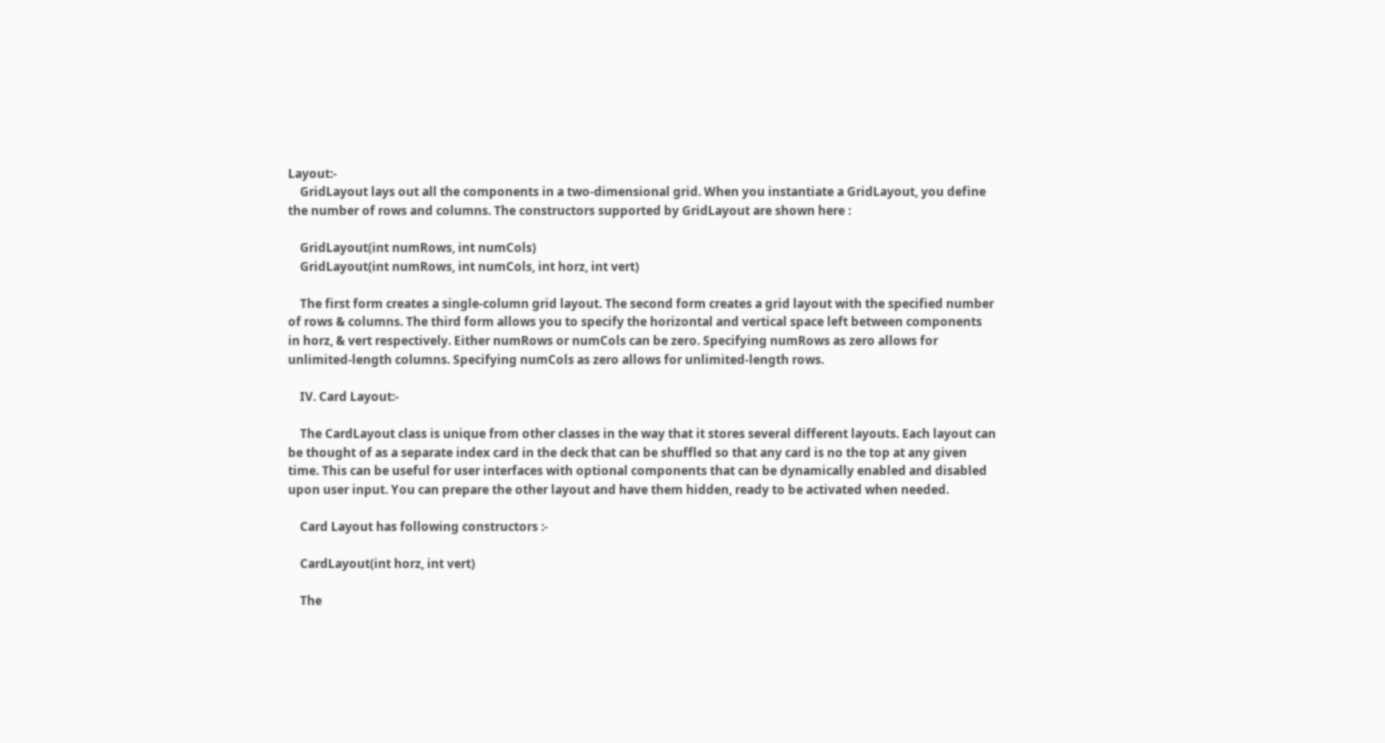Layout:-
    GridLayout lays out all the components in a two-dimensional grid. When you instantiate a GridLayout, you define the number of rows and columns. The constructors supported by GridLayout are shown here :

    GridLayout(int numRows, int numCols)
    GridLayout(int numRows, int numCols, int horz, int vert)

    The first form creates a single-column grid layout. The second form creates a grid layout with the specified number of rows & columns. The third form allows you to specify the horizontal and vertical space left between components in horz, & vert respectively. Either numRows or numCols can be zero. Specifying numRows as zero allows for unlimited-length columns. Specifying numCols as zero allows for unlimited-length rows.

    IV. Card Layout:-

    The CardLayout class is unique from other classes in the way that it stores several different layouts. Each layout can be thought of as a separate index card in the deck that can be shuffled so that any card is no the top at any given time. This can be useful for user interfaces with optional components that can be dynamically enabled and disabled upon user input. You can prepare the other layout and have them hidden, ready to be activated when needed.

    Card Layout has following constructors :-

    CardLayout(int horz, int vert)

    The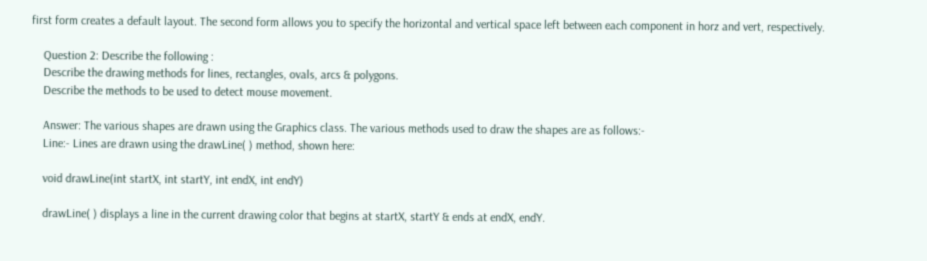first form creates a default layout. The second form allows you to specify the horizontal and vertical space left between each component in horz and vert, respectively.

    Question 2: Describe the following :
    Describe the drawing methods for lines, rectangles, ovals, arcs & polygons.
    Describe the methods to be used to detect mouse movement.

    Answer: The various shapes are drawn using the Graphics class. The various methods used to draw the shapes are as follows:-
    Line:- Lines are drawn using the drawLine( ) method, shown here:

    void drawLine(int startX, int startY, int endX, int endY)

    drawLine( ) displays a line in the current drawing color that begins at startX, startY & ends at endX, endY.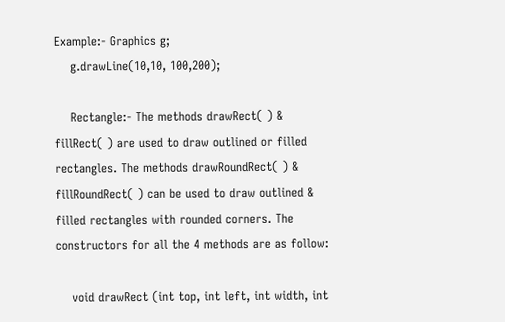Example:- Graphics g;
    g.drawLine(10,10, 100,200);

    Rectangle:- The methods drawRect( ) & fillRect( ) are used to draw outlined or filled rectangles. The methods drawRoundRect( ) & fillRoundRect( ) can be used to draw outlined & filled rectangles with rounded corners. The constructors for all the 4 methods are as follow:

    void drawRect (int top, int left, int width, int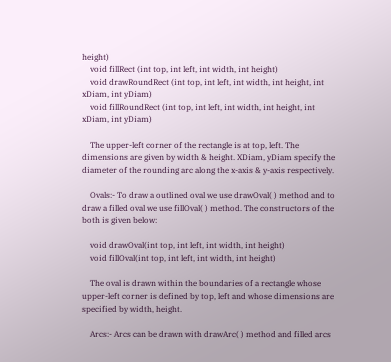height)
    void fillRect (int top, int left, int width, int height)
    void drawRoundRect (int top, int left, int width, int height, int xDiam, int yDiam)
    void fillRoundRect (int top, int left, int width, int height, int xDiam, int yDiam)

    The upper-left corner of the rectangle is at top, left. The dimensions are given by width & height. XDiam, yDiam specify the diameter of the rounding arc along the x-axis & y-axis respectively.

    Ovals:- To draw a outlined oval we use drawOval( ) method and to draw a filled oval we use fillOval( ) method. The constructors of the both is given below:

    void drawOval(int top, int left, int width, int height)
    void fillOval(int top, int left, int width, int height)

    The oval is drawn within the boundaries of a rectangle whose upper-left corner is defined by top, left and whose dimensions are specified by width, height.

    Arcs:- Arcs can be drawn with drawArc( ) method and filled arcs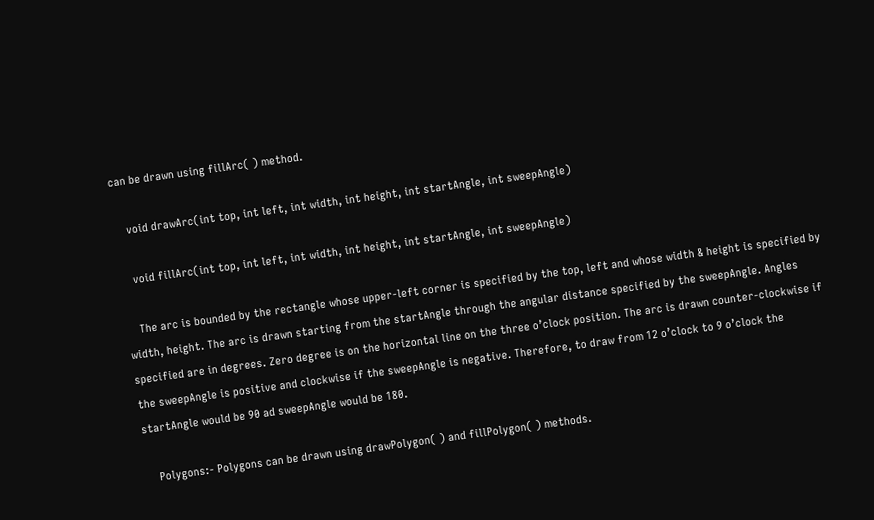can be drawn using fillArc( ) method.

    void drawArc(int top, int left, int width, int height, int startAngle, int sweepAngle)

    void fillArc(int top, int left, int width, int height, int startAngle, int sweepAngle)

    The arc is bounded by the rectangle whose upper-left corner is specified by the top, left and whose width & height is specified by width, height. The arc is drawn starting from the startAngle through the angular distance specified by the sweepAngle. Angles specified are in degrees. Zero degree is on the horizontal line on the three o’clock position. The arc is drawn counter-clockwise if the sweepAngle is positive and clockwise if the sweepAngle is negative. Therefore, to draw from 12 o’clock to 9 o’clock the startAngle would be 90 ad sweepAngle would be 180.

    Polygons:- Polygons can be drawn using drawPolygon( ) and fillPolygon( ) methods.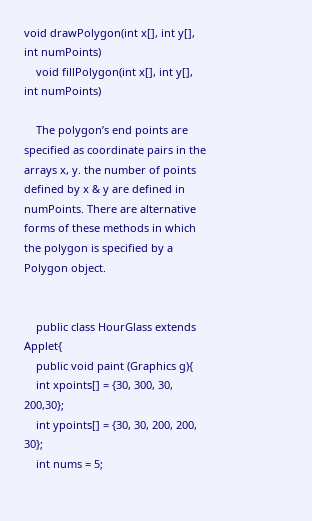void drawPolygon(int x[], int y[], int numPoints)
    void fillPolygon(int x[], int y[], int numPoints)

    The polygon’s end points are specified as coordinate pairs in the arrays x, y. the number of points defined by x & y are defined in numPoints. There are alternative forms of these methods in which the polygon is specified by a Polygon object.


    public class HourGlass extends Applet{
    public void paint (Graphics g){
    int xpoints[] = {30, 300, 30, 200,30};
    int ypoints[] = {30, 30, 200, 200, 30};
    int nums = 5;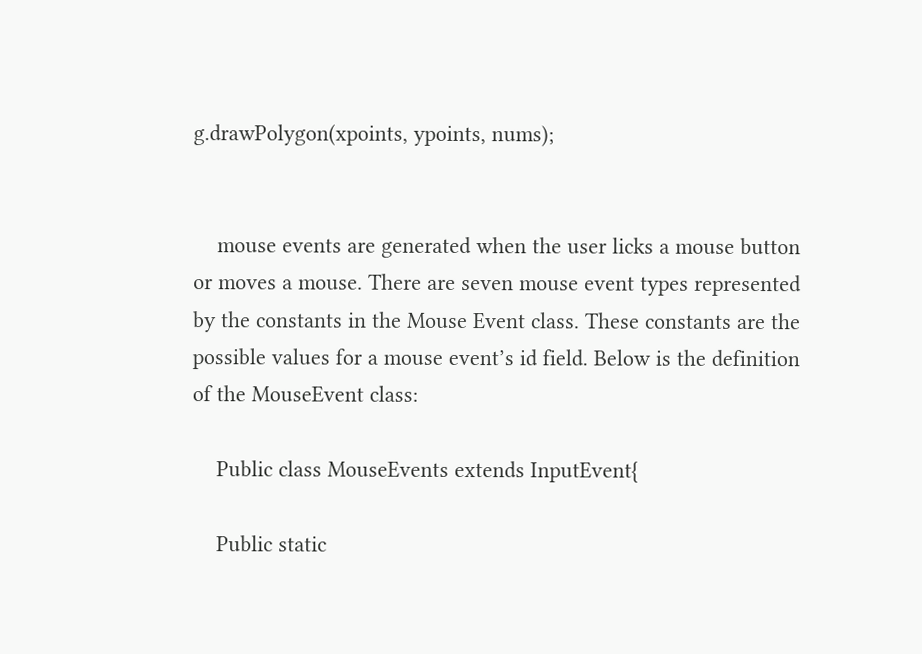g.drawPolygon(xpoints, ypoints, nums);


    mouse events are generated when the user licks a mouse button or moves a mouse. There are seven mouse event types represented by the constants in the Mouse Event class. These constants are the possible values for a mouse event’s id field. Below is the definition of the MouseEvent class:

    Public class MouseEvents extends InputEvent{

    Public static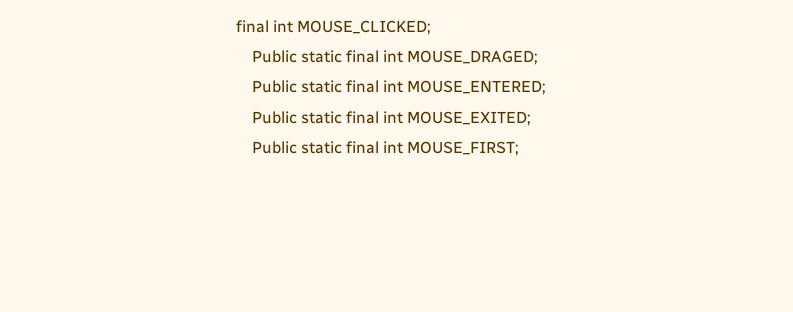final int MOUSE_CLICKED;
    Public static final int MOUSE_DRAGED;
    Public static final int MOUSE_ENTERED;
    Public static final int MOUSE_EXITED;
    Public static final int MOUSE_FIRST;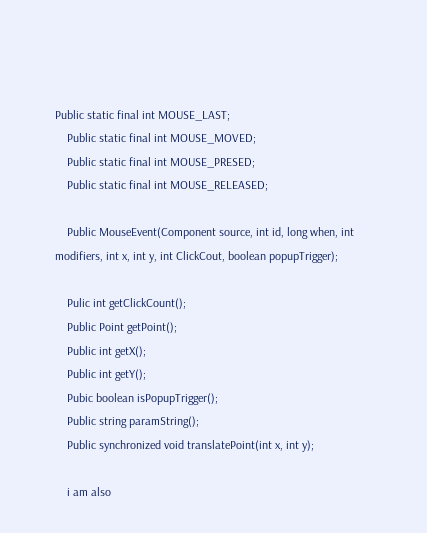Public static final int MOUSE_LAST;
    Public static final int MOUSE_MOVED;
    Public static final int MOUSE_PRESED;
    Public static final int MOUSE_RELEASED;

    Public MouseEvent(Component source, int id, long when, int modifiers, int x, int y, int ClickCout, boolean popupTrigger);

    Pulic int getClickCount();
    Public Point getPoint();
    Public int getX();
    Public int getY();
    Pubic boolean isPopupTrigger();
    Public string paramString();
    Public synchronized void translatePoint(int x, int y);

    i am also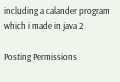including a calander program which i made in java 2

Posting Permissions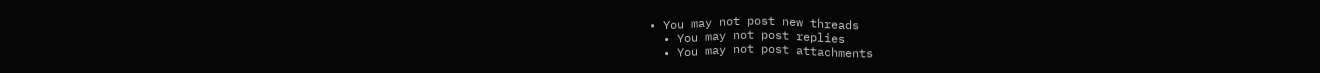• You may not post new threads
  • You may not post replies
  • You may not post attachments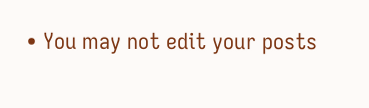• You may not edit your posts